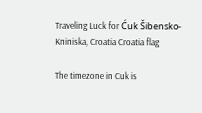Traveling Luck for Ćuk Šibensko-Kniniska, Croatia Croatia flag

The timezone in Cuk is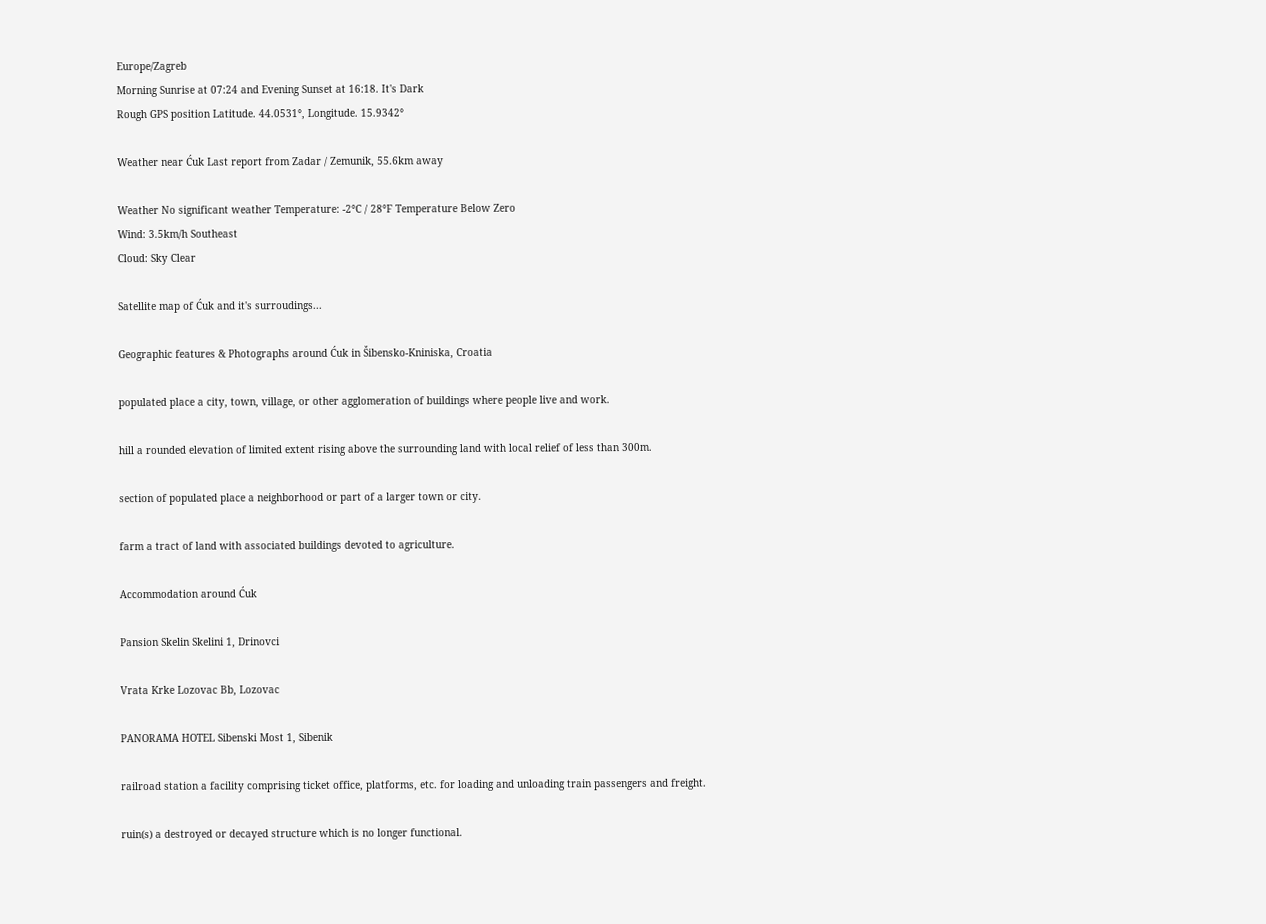Europe/Zagreb
Morning Sunrise at 07:24 and Evening Sunset at 16:18. It's Dark
Rough GPS position Latitude. 44.0531°, Longitude. 15.9342°

Weather near Ćuk Last report from Zadar / Zemunik, 55.6km away

Weather No significant weather Temperature: -2°C / 28°F Temperature Below Zero
Wind: 3.5km/h Southeast
Cloud: Sky Clear

Satellite map of Ćuk and it's surroudings...

Geographic features & Photographs around Ćuk in Šibensko-Kniniska, Croatia

populated place a city, town, village, or other agglomeration of buildings where people live and work.

hill a rounded elevation of limited extent rising above the surrounding land with local relief of less than 300m.

section of populated place a neighborhood or part of a larger town or city.

farm a tract of land with associated buildings devoted to agriculture.

Accommodation around Ćuk

Pansion Skelin Skelini 1, Drinovci

Vrata Krke Lozovac Bb, Lozovac

PANORAMA HOTEL Sibenski Most 1, Sibenik

railroad station a facility comprising ticket office, platforms, etc. for loading and unloading train passengers and freight.

ruin(s) a destroyed or decayed structure which is no longer functional.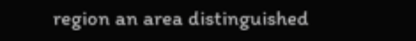region an area distinguished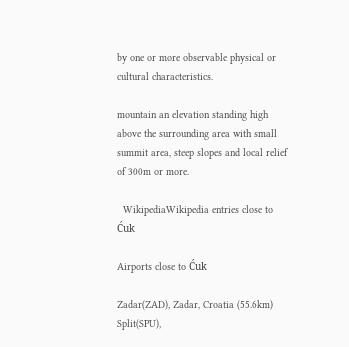by one or more observable physical or cultural characteristics.

mountain an elevation standing high above the surrounding area with small summit area, steep slopes and local relief of 300m or more.

  WikipediaWikipedia entries close to Ćuk

Airports close to Ćuk

Zadar(ZAD), Zadar, Croatia (55.6km)
Split(SPU),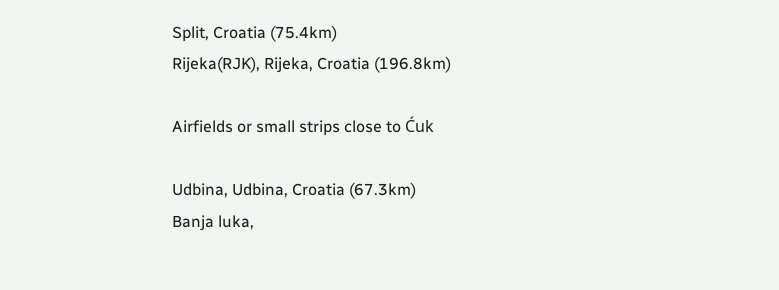Split, Croatia (75.4km)
Rijeka(RJK), Rijeka, Croatia (196.8km)

Airfields or small strips close to Ćuk

Udbina, Udbina, Croatia (67.3km)
Banja luka,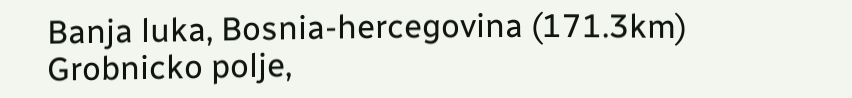Banja luka, Bosnia-hercegovina (171.3km)
Grobnicko polje,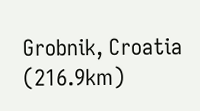Grobnik, Croatia (216.9km)